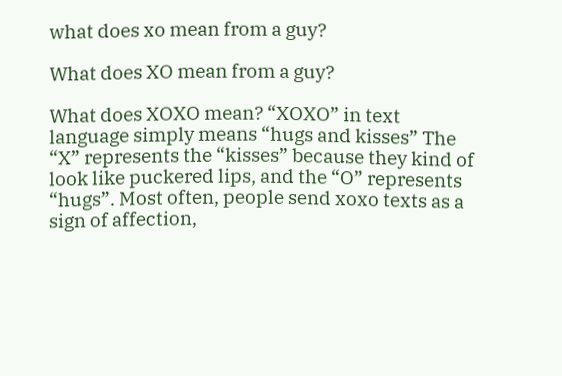what does xo mean from a guy?

What does XO mean from a guy?

What does XOXO mean? “XOXO” in text language simply means “hugs and kisses” The “X” represents the “kisses” because they kind of look like puckered lips, and the “O” represents “hugs”. Most often, people send xoxo texts as a sign of affection,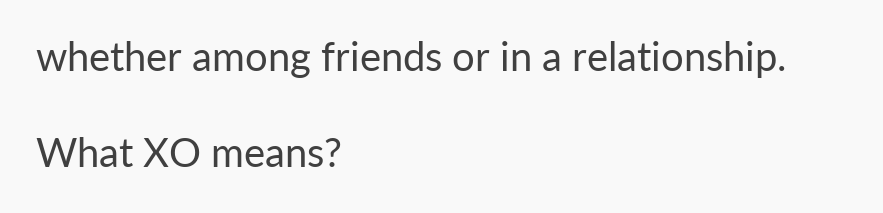whether among friends or in a relationship.

What XO means?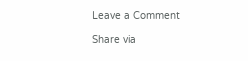Leave a Comment

Share via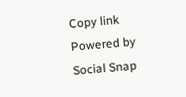Copy link
Powered by Social Snap